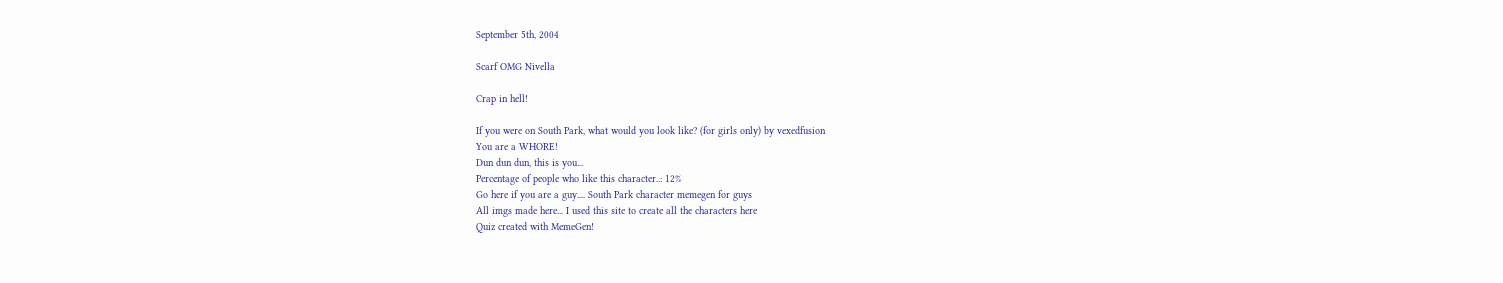September 5th, 2004

Scarf OMG Nivella

Crap in hell!

If you were on South Park, what would you look like? (for girls only) by vexedfusion
You are a WHORE!
Dun dun dun, this is you...
Percentage of people who like this character..: 12%
Go here if you are a guy.... South Park character memegen for guys
All imgs made here... I used this site to create all the characters here
Quiz created with MemeGen!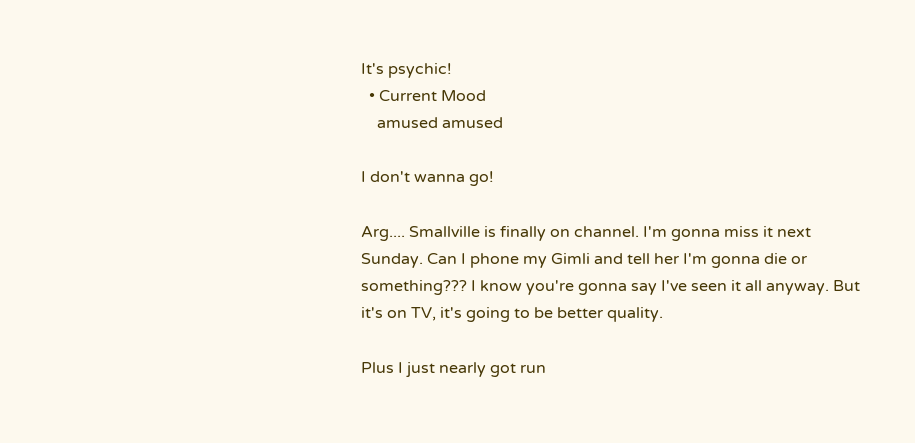It's psychic!
  • Current Mood
    amused amused

I don't wanna go!

Arg.... Smallville is finally on channel. I'm gonna miss it next Sunday. Can I phone my Gimli and tell her I'm gonna die or something??? I know you're gonna say I've seen it all anyway. But it's on TV, it's going to be better quality.

Plus I just nearly got run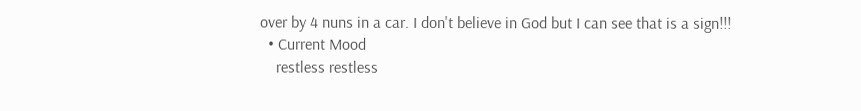over by 4 nuns in a car. I don't believe in God but I can see that is a sign!!!
  • Current Mood
    restless restless